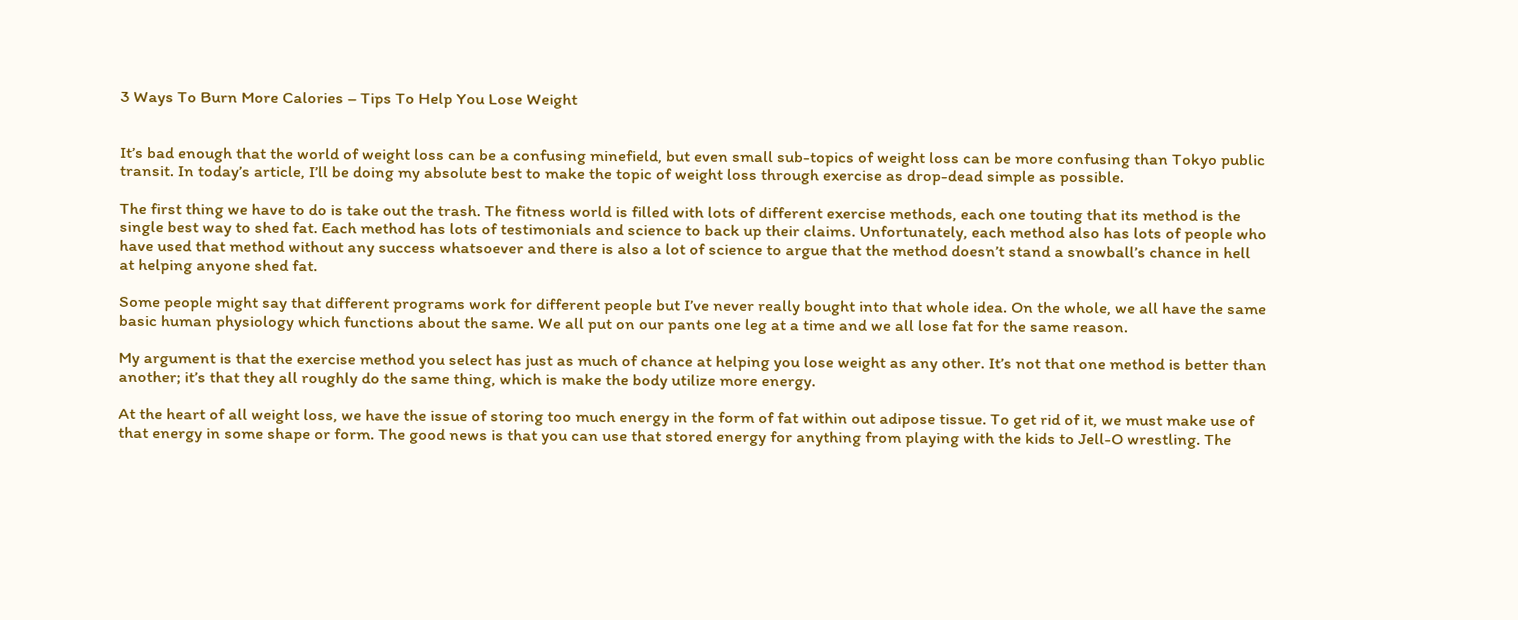3 Ways To Burn More Calories – Tips To Help You Lose Weight


It’s bad enough that the world of weight loss can be a confusing minefield, but even small sub-topics of weight loss can be more confusing than Tokyo public transit. In today’s article, I’ll be doing my absolute best to make the topic of weight loss through exercise as drop-dead simple as possible.

The first thing we have to do is take out the trash. The fitness world is filled with lots of different exercise methods, each one touting that its method is the single best way to shed fat. Each method has lots of testimonials and science to back up their claims. Unfortunately, each method also has lots of people who have used that method without any success whatsoever and there is also a lot of science to argue that the method doesn’t stand a snowball’s chance in hell at helping anyone shed fat.

Some people might say that different programs work for different people but I’ve never really bought into that whole idea. On the whole, we all have the same basic human physiology which functions about the same. We all put on our pants one leg at a time and we all lose fat for the same reason.

My argument is that the exercise method you select has just as much of chance at helping you lose weight as any other. It’s not that one method is better than another; it’s that they all roughly do the same thing, which is make the body utilize more energy.

At the heart of all weight loss, we have the issue of storing too much energy in the form of fat within out adipose tissue. To get rid of it, we must make use of that energy in some shape or form. The good news is that you can use that stored energy for anything from playing with the kids to Jell-O wrestling. The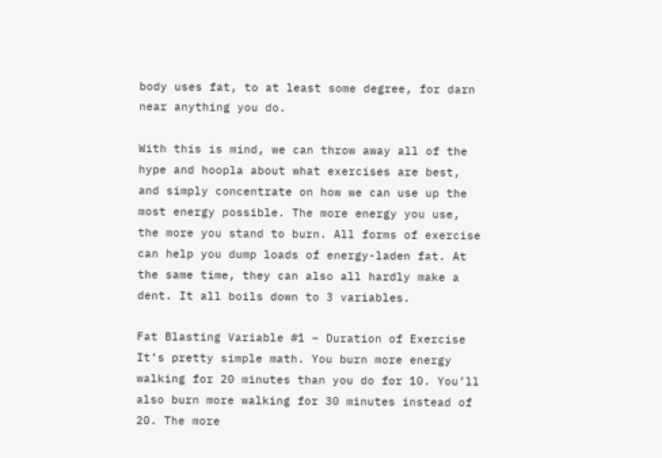body uses fat, to at least some degree, for darn near anything you do.

With this is mind, we can throw away all of the hype and hoopla about what exercises are best, and simply concentrate on how we can use up the most energy possible. The more energy you use, the more you stand to burn. All forms of exercise can help you dump loads of energy-laden fat. At the same time, they can also all hardly make a dent. It all boils down to 3 variables.

Fat Blasting Variable #1 – Duration of Exercise
It’s pretty simple math. You burn more energy walking for 20 minutes than you do for 10. You’ll also burn more walking for 30 minutes instead of 20. The more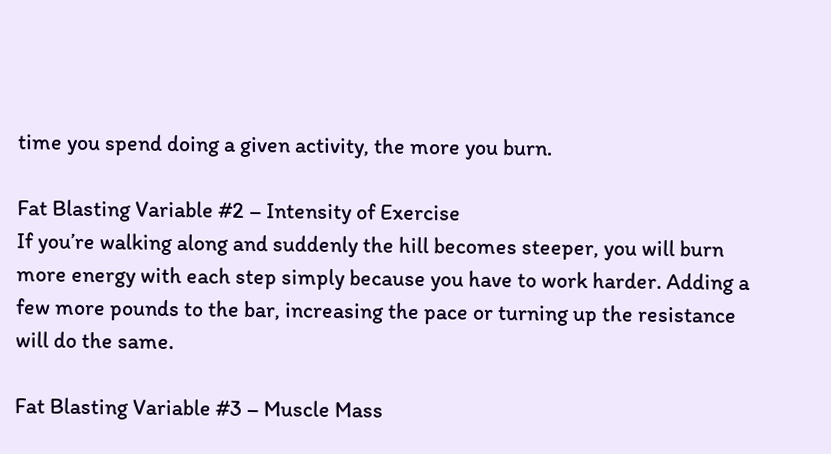time you spend doing a given activity, the more you burn.

Fat Blasting Variable #2 – Intensity of Exercise
If you’re walking along and suddenly the hill becomes steeper, you will burn more energy with each step simply because you have to work harder. Adding a few more pounds to the bar, increasing the pace or turning up the resistance will do the same.

Fat Blasting Variable #3 – Muscle Mass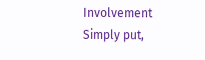Involvement
Simply put,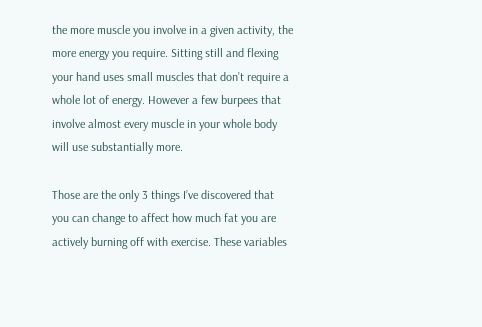the more muscle you involve in a given activity, the more energy you require. Sitting still and flexing your hand uses small muscles that don’t require a whole lot of energy. However a few burpees that involve almost every muscle in your whole body will use substantially more.

Those are the only 3 things I’ve discovered that you can change to affect how much fat you are actively burning off with exercise. These variables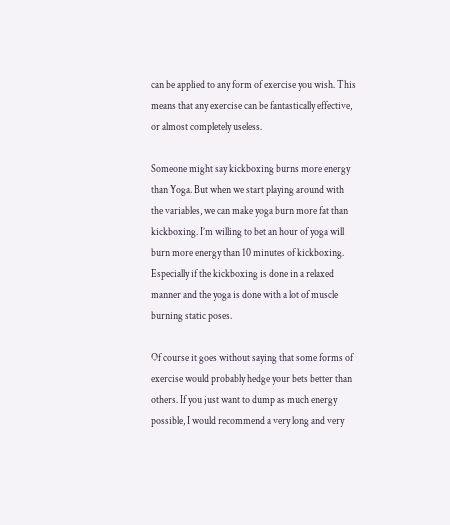can be applied to any form of exercise you wish. This means that any exercise can be fantastically effective, or almost completely useless.

Someone might say kickboxing burns more energy than Yoga. But when we start playing around with the variables, we can make yoga burn more fat than kickboxing. I’m willing to bet an hour of yoga will burn more energy than 10 minutes of kickboxing. Especially if the kickboxing is done in a relaxed manner and the yoga is done with a lot of muscle burning static poses.

Of course it goes without saying that some forms of exercise would probably hedge your bets better than others. If you just want to dump as much energy possible, I would recommend a very long and very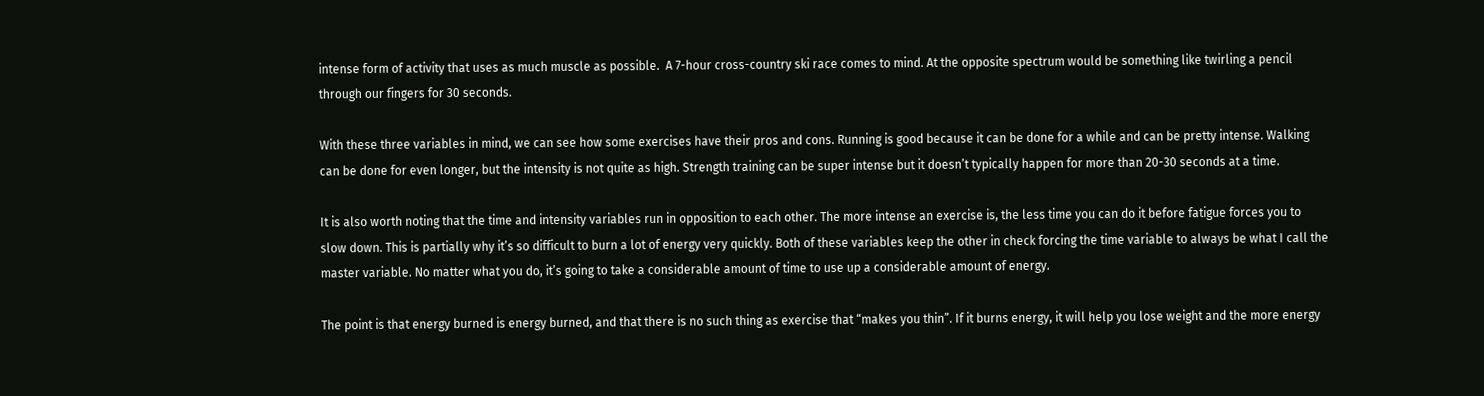intense form of activity that uses as much muscle as possible.  A 7-hour cross-country ski race comes to mind. At the opposite spectrum would be something like twirling a pencil through our fingers for 30 seconds.

With these three variables in mind, we can see how some exercises have their pros and cons. Running is good because it can be done for a while and can be pretty intense. Walking can be done for even longer, but the intensity is not quite as high. Strength training can be super intense but it doesn’t typically happen for more than 20-30 seconds at a time.

It is also worth noting that the time and intensity variables run in opposition to each other. The more intense an exercise is, the less time you can do it before fatigue forces you to slow down. This is partially why it’s so difficult to burn a lot of energy very quickly. Both of these variables keep the other in check forcing the time variable to always be what I call the master variable. No matter what you do, it’s going to take a considerable amount of time to use up a considerable amount of energy.

The point is that energy burned is energy burned, and that there is no such thing as exercise that “makes you thin”. If it burns energy, it will help you lose weight and the more energy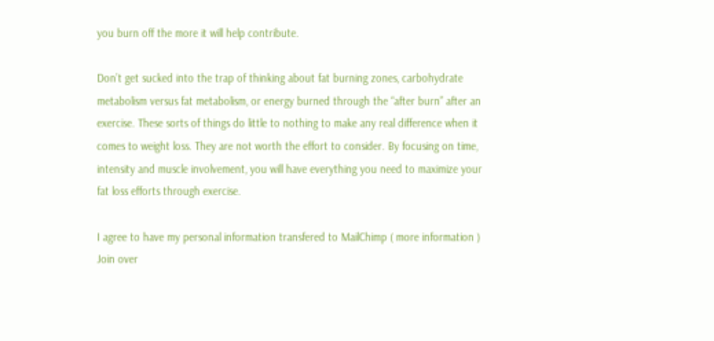you burn off the more it will help contribute.

Don’t get sucked into the trap of thinking about fat burning zones, carbohydrate metabolism versus fat metabolism, or energy burned through the “after burn” after an exercise. These sorts of things do little to nothing to make any real difference when it comes to weight loss. They are not worth the effort to consider. By focusing on time, intensity and muscle involvement, you will have everything you need to maximize your fat loss efforts through exercise.

I agree to have my personal information transfered to MailChimp ( more information )
Join over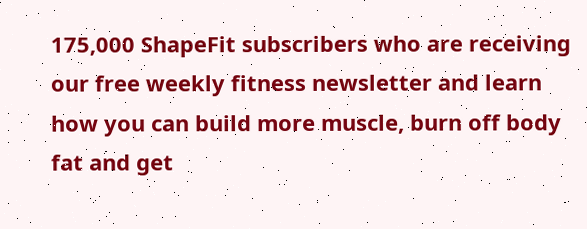175,000 ShapeFit subscribers who are receiving our free weekly fitness newsletter and learn how you can build more muscle, burn off body fat and get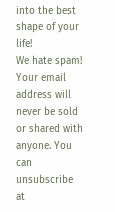into the best shape of your life!
We hate spam! Your email address will never be sold or shared with anyone. You can unsubscribe at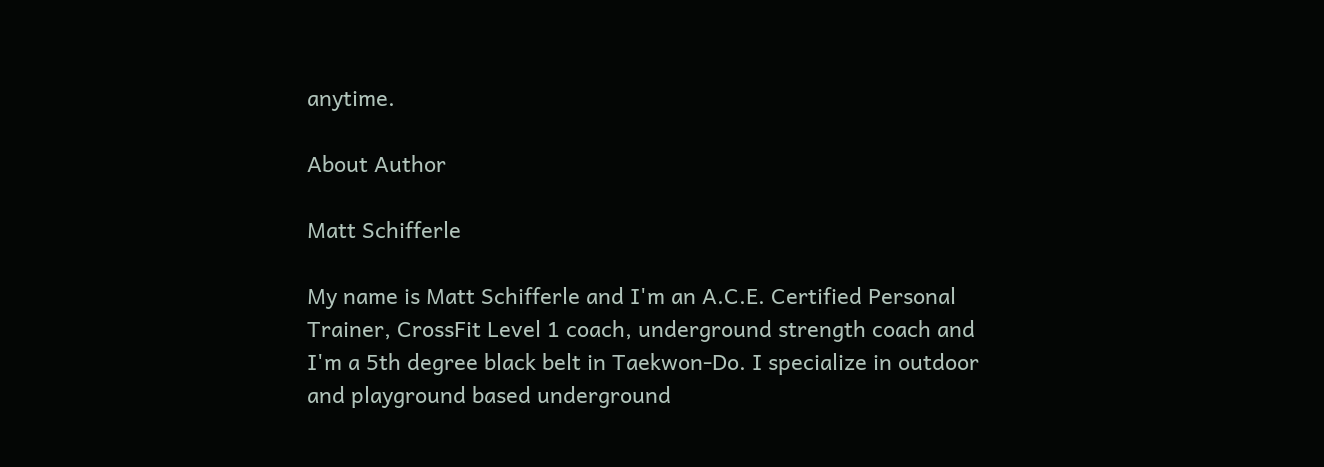anytime.

About Author

Matt Schifferle

My name is Matt Schifferle and I'm an A.C.E. Certified Personal Trainer, CrossFit Level 1 coach, underground strength coach and I'm a 5th degree black belt in Taekwon-Do. I specialize in outdoor and playground based underground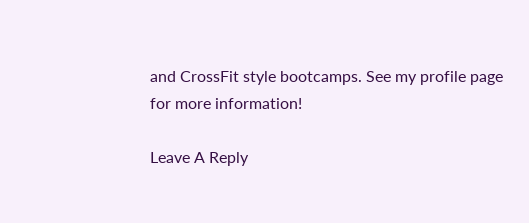and CrossFit style bootcamps. See my profile page for more information!

Leave A Reply